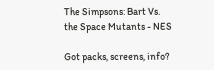The Simpsons: Bart Vs. the Space Mutants - NES

Got packs, screens, info?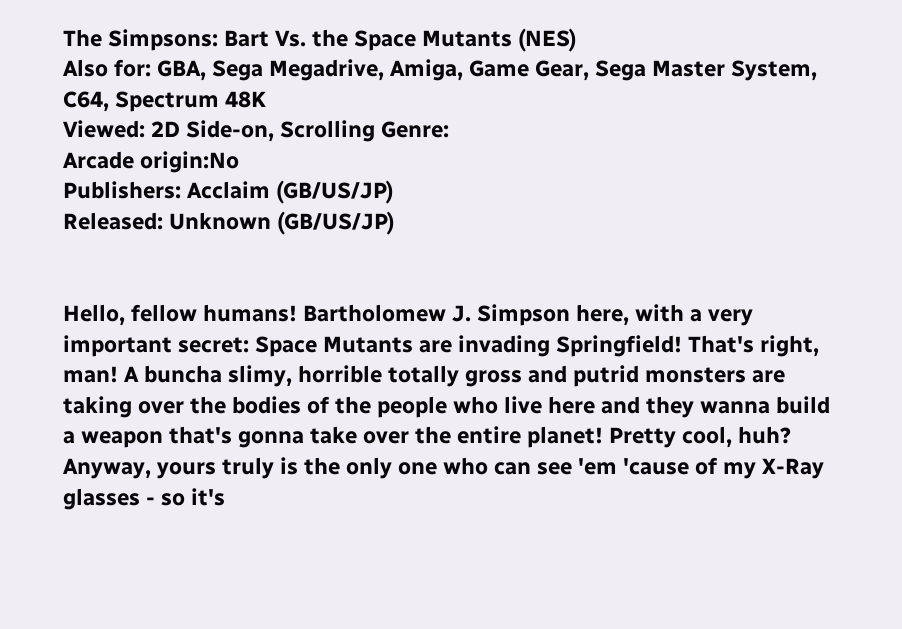The Simpsons: Bart Vs. the Space Mutants (NES)
Also for: GBA, Sega Megadrive, Amiga, Game Gear, Sega Master System, C64, Spectrum 48K
Viewed: 2D Side-on, Scrolling Genre:
Arcade origin:No
Publishers: Acclaim (GB/US/JP)
Released: Unknown (GB/US/JP)


Hello, fellow humans! Bartholomew J. Simpson here, with a very important secret: Space Mutants are invading Springfield! That's right, man! A buncha slimy, horrible totally gross and putrid monsters are taking over the bodies of the people who live here and they wanna build a weapon that's gonna take over the entire planet! Pretty cool, huh? Anyway, yours truly is the only one who can see 'em 'cause of my X-Ray glasses - so it's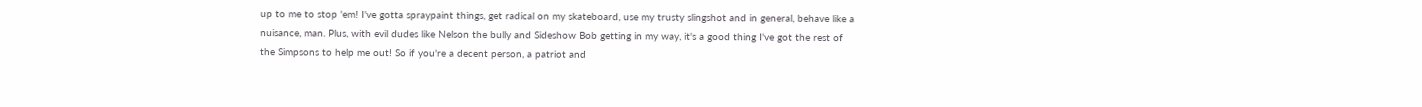up to me to stop 'em! I've gotta spraypaint things, get radical on my skateboard, use my trusty slingshot and in general, behave like a nuisance, man. Plus, with evil dudes like Nelson the bully and Sideshow Bob getting in my way, it's a good thing I've got the rest of the Simpsons to help me out! So if you're a decent person, a patriot and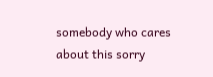somebody who cares about this sorry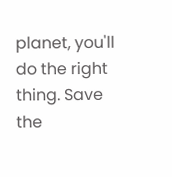planet, you'll do the right thing. Save the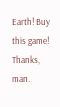Earth! Buy this game! Thanks, man.